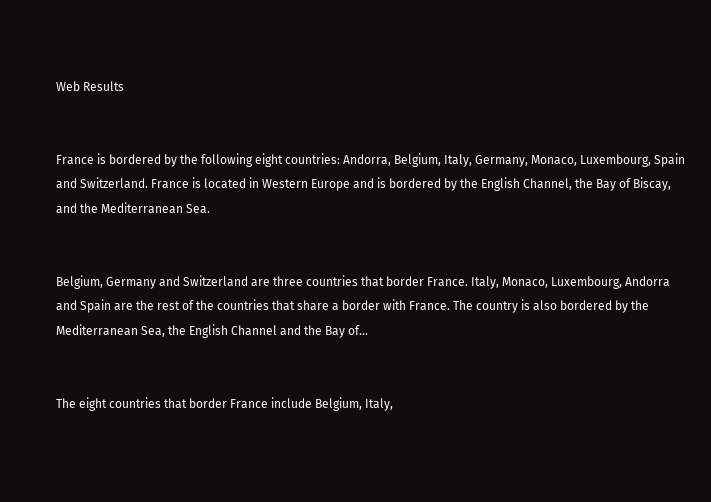Web Results


France is bordered by the following eight countries: Andorra, Belgium, Italy, Germany, Monaco, Luxembourg, Spain and Switzerland. France is located in Western Europe and is bordered by the English Channel, the Bay of Biscay, and the Mediterranean Sea.


Belgium, Germany and Switzerland are three countries that border France. Italy, Monaco, Luxembourg, Andorra and Spain are the rest of the countries that share a border with France. The country is also bordered by the Mediterranean Sea, the English Channel and the Bay of...


The eight countries that border France include Belgium, Italy,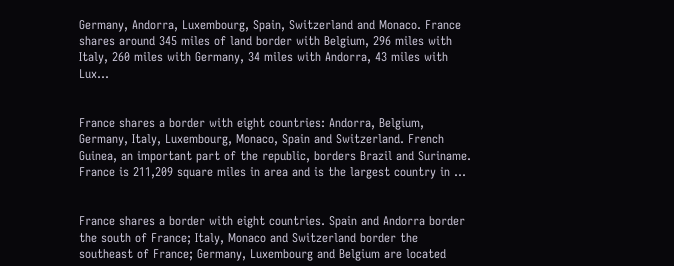Germany, Andorra, Luxembourg, Spain, Switzerland and Monaco. France shares around 345 miles of land border with Belgium, 296 miles with Italy, 260 miles with Germany, 34 miles with Andorra, 43 miles with Lux...


France shares a border with eight countries: Andorra, Belgium, Germany, Italy, Luxembourg, Monaco, Spain and Switzerland. French Guinea, an important part of the republic, borders Brazil and Suriname. France is 211,209 square miles in area and is the largest country in ...


France shares a border with eight countries. Spain and Andorra border the south of France; Italy, Monaco and Switzerland border the southeast of France; Germany, Luxembourg and Belgium are located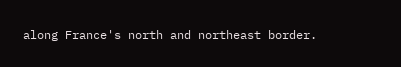along France's north and northeast border.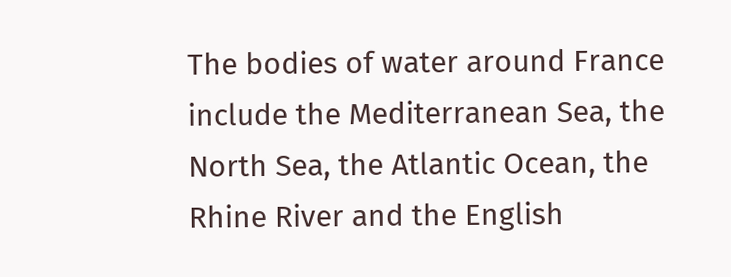The bodies of water around France include the Mediterranean Sea, the North Sea, the Atlantic Ocean, the Rhine River and the English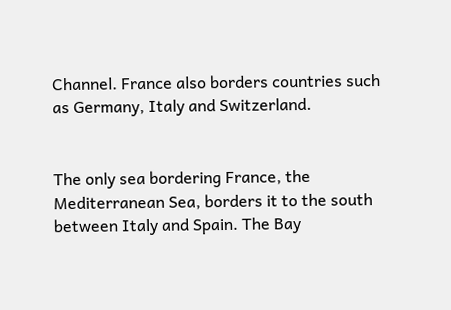Channel. France also borders countries such as Germany, Italy and Switzerland.


The only sea bordering France, the Mediterranean Sea, borders it to the south between Italy and Spain. The Bay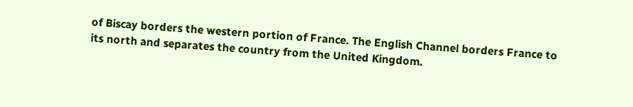of Biscay borders the western portion of France. The English Channel borders France to its north and separates the country from the United Kingdom.